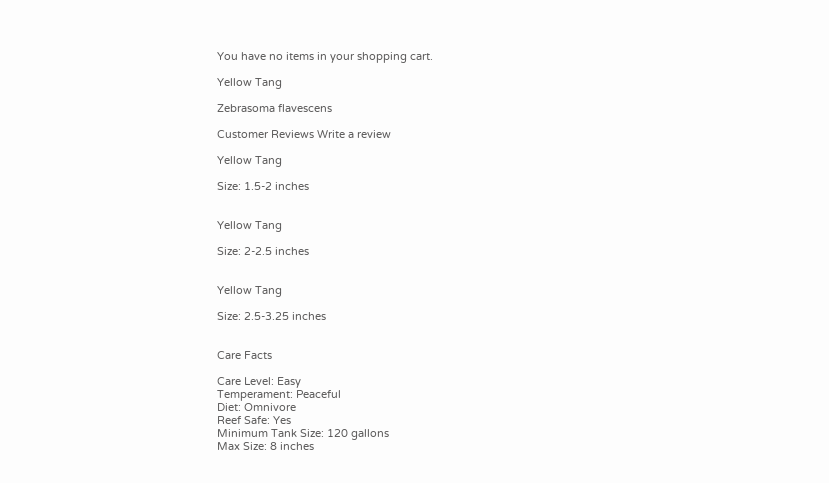You have no items in your shopping cart.

Yellow Tang

Zebrasoma flavescens

Customer Reviews Write a review

Yellow Tang

Size: 1.5-2 inches


Yellow Tang

Size: 2-2.5 inches


Yellow Tang

Size: 2.5-3.25 inches


Care Facts

Care Level: Easy
Temperament: Peaceful
Diet: Omnivore
Reef Safe: Yes
Minimum Tank Size: 120 gallons
Max Size: 8 inches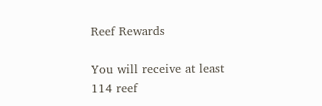Reef Rewards

You will receive at least
114 reef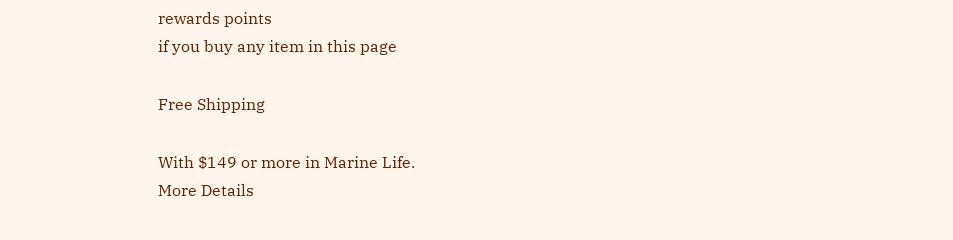rewards points
if you buy any item in this page

Free Shipping

With $149 or more in Marine Life.
More Details